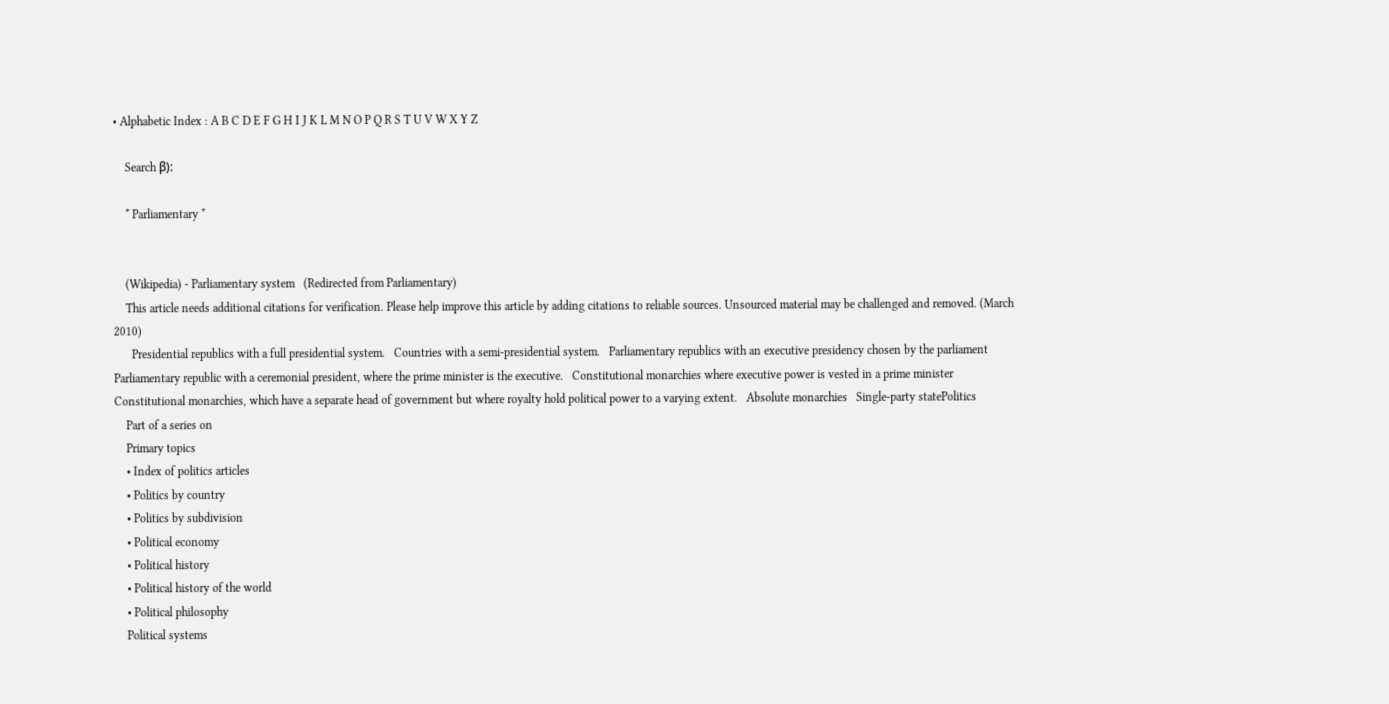• Alphabetic Index : A B C D E F G H I J K L M N O P Q R S T U V W X Y Z

    Search β):

    * Parliamentary *


    (Wikipedia) - Parliamentary system   (Redirected from Parliamentary)
    This article needs additional citations for verification. Please help improve this article by adding citations to reliable sources. Unsourced material may be challenged and removed. (March 2010)
      Presidential republics with a full presidential system.   Countries with a semi-presidential system.   Parliamentary republics with an executive presidency chosen by the parliament   Parliamentary republic with a ceremonial president, where the prime minister is the executive.   Constitutional monarchies where executive power is vested in a prime minister   Constitutional monarchies, which have a separate head of government but where royalty hold political power to a varying extent.   Absolute monarchies   Single-party statePolitics
    Part of a series on
    Primary topics
    • Index of politics articles
    • Politics by country
    • Politics by subdivision
    • Political economy
    • Political history
    • Political history of the world
    • Political philosophy
    Political systems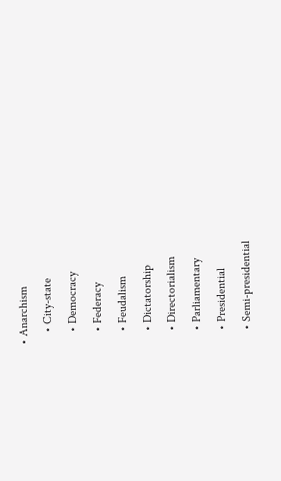• Anarchism
    • City-state
    • Democracy
    • Federacy
    • Feudalism
    • Dictatorship
    • Directorialism
    • Parliamentary
    • Presidential
    • Semi-presidential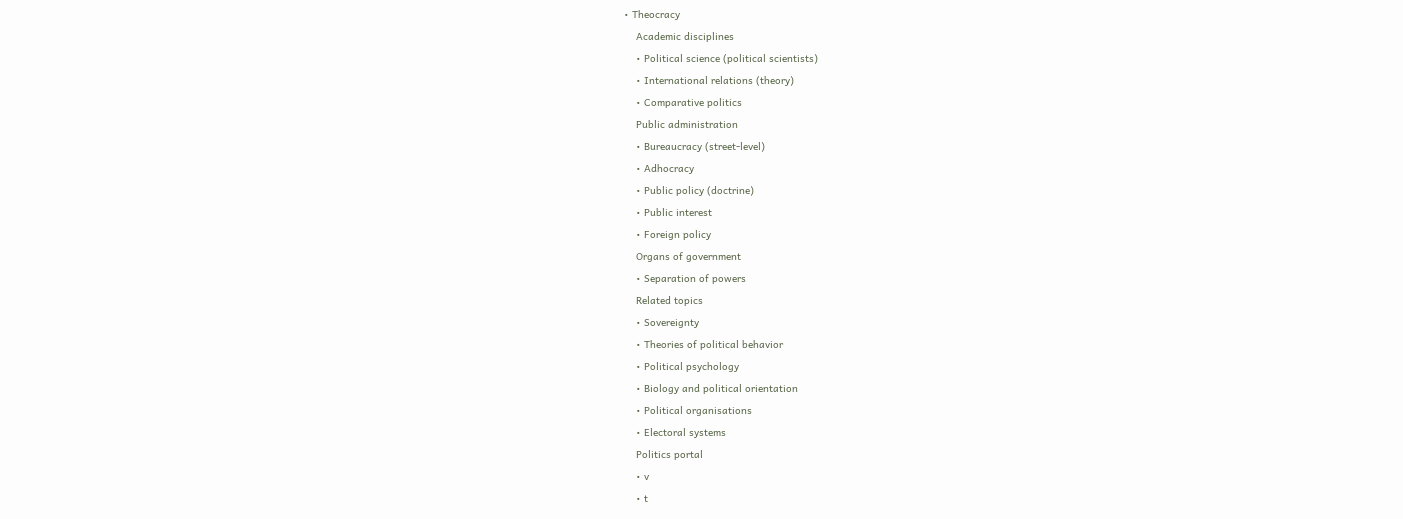• Theocracy
    Academic disciplines
    • Political science (political scientists)
    • International relations (theory)
    • Comparative politics
    Public administration
    • Bureaucracy (street-level)
    • Adhocracy
    • Public policy (doctrine)
    • Public interest
    • Foreign policy
    Organs of government
    • Separation of powers
    Related topics
    • Sovereignty
    • Theories of political behavior
    • Political psychology
    • Biology and political orientation
    • Political organisations
    • Electoral systems
    Politics portal
    • v
    • t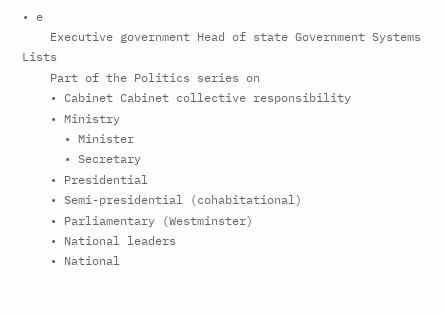• e
    Executive government Head of state Government Systems Lists
    Part of the Politics series on
    • Cabinet Cabinet collective responsibility
    • Ministry
      • Minister
      • Secretary
    • Presidential
    • Semi-presidential (cohabitational)
    • Parliamentary (Westminster)
    • National leaders
    • National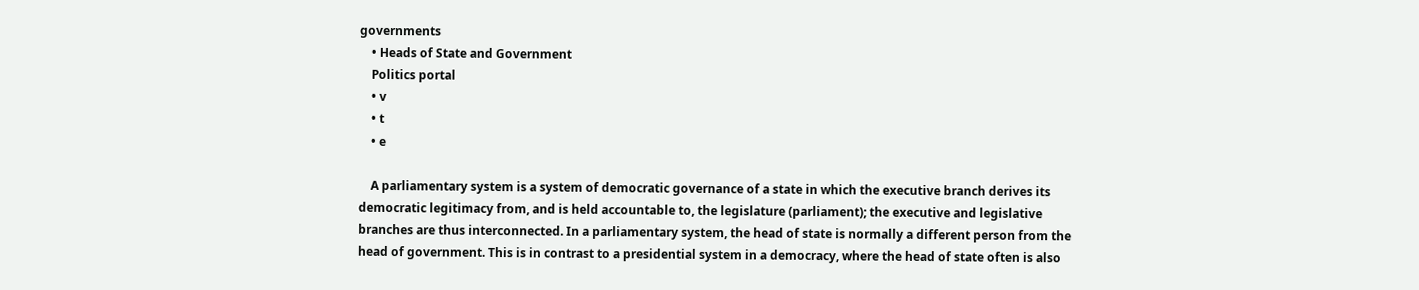governments
    • Heads of State and Government
    Politics portal
    • v
    • t
    • e

    A parliamentary system is a system of democratic governance of a state in which the executive branch derives its democratic legitimacy from, and is held accountable to, the legislature (parliament); the executive and legislative branches are thus interconnected. In a parliamentary system, the head of state is normally a different person from the head of government. This is in contrast to a presidential system in a democracy, where the head of state often is also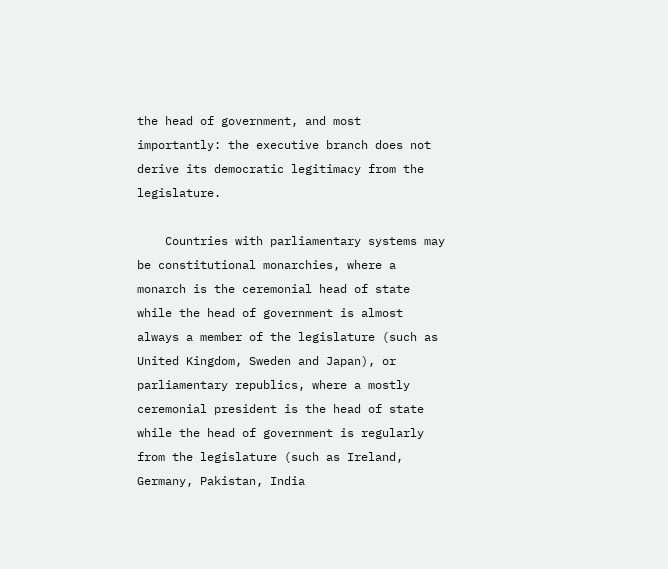the head of government, and most importantly: the executive branch does not derive its democratic legitimacy from the legislature.

    Countries with parliamentary systems may be constitutional monarchies, where a monarch is the ceremonial head of state while the head of government is almost always a member of the legislature (such as United Kingdom, Sweden and Japan), or parliamentary republics, where a mostly ceremonial president is the head of state while the head of government is regularly from the legislature (such as Ireland, Germany, Pakistan, India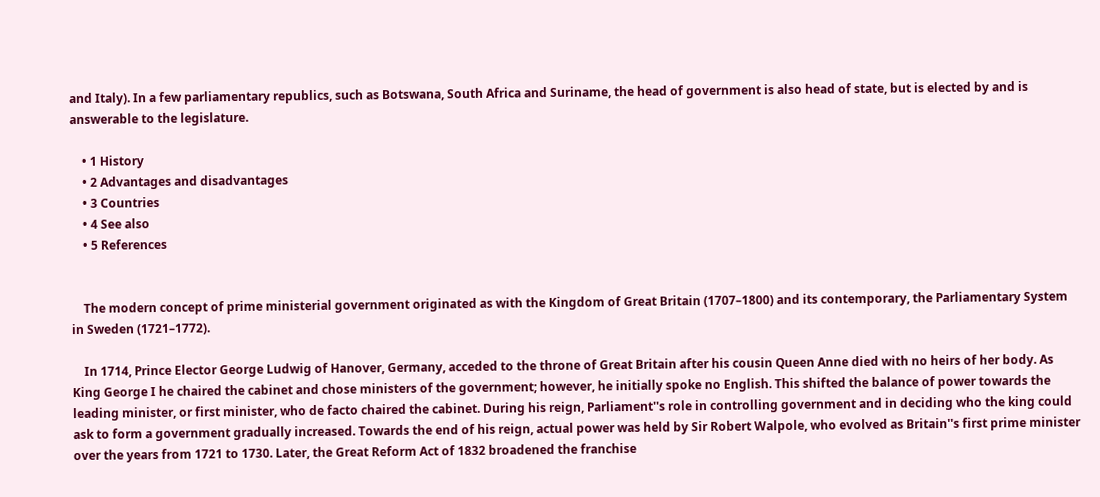and Italy). In a few parliamentary republics, such as Botswana, South Africa and Suriname, the head of government is also head of state, but is elected by and is answerable to the legislature.

    • 1 History
    • 2 Advantages and disadvantages
    • 3 Countries
    • 4 See also
    • 5 References


    The modern concept of prime ministerial government originated as with the Kingdom of Great Britain (1707–1800) and its contemporary, the Parliamentary System in Sweden (1721–1772).

    In 1714, Prince Elector George Ludwig of Hanover, Germany, acceded to the throne of Great Britain after his cousin Queen Anne died with no heirs of her body. As King George I he chaired the cabinet and chose ministers of the government; however, he initially spoke no English. This shifted the balance of power towards the leading minister, or first minister, who de facto chaired the cabinet. During his reign, Parliament''s role in controlling government and in deciding who the king could ask to form a government gradually increased. Towards the end of his reign, actual power was held by Sir Robert Walpole, who evolved as Britain''s first prime minister over the years from 1721 to 1730. Later, the Great Reform Act of 1832 broadened the franchise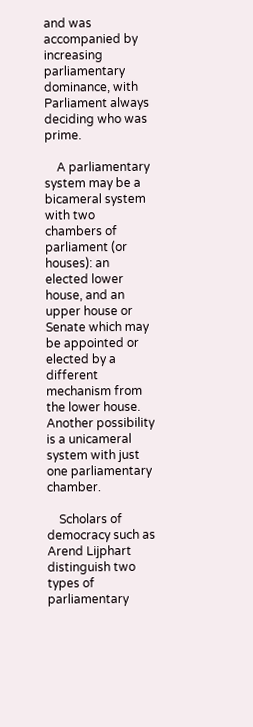and was accompanied by increasing parliamentary dominance, with Parliament always deciding who was prime.

    A parliamentary system may be a bicameral system with two chambers of parliament (or houses): an elected lower house, and an upper house or Senate which may be appointed or elected by a different mechanism from the lower house. Another possibility is a unicameral system with just one parliamentary chamber.

    Scholars of democracy such as Arend Lijphart distinguish two types of parliamentary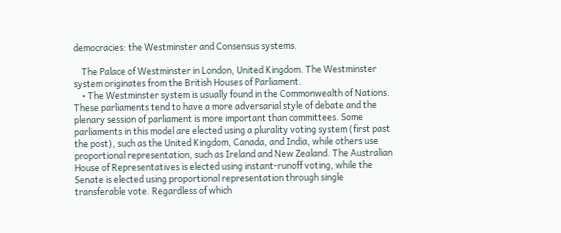democracies: the Westminster and Consensus systems.

    The Palace of Westminster in London, United Kingdom. The Westminster system originates from the British Houses of Parliament.
    • The Westminster system is usually found in the Commonwealth of Nations. These parliaments tend to have a more adversarial style of debate and the plenary session of parliament is more important than committees. Some parliaments in this model are elected using a plurality voting system (first past the post), such as the United Kingdom, Canada, and India, while others use proportional representation, such as Ireland and New Zealand. The Australian House of Representatives is elected using instant-runoff voting, while the Senate is elected using proportional representation through single transferable vote. Regardless of which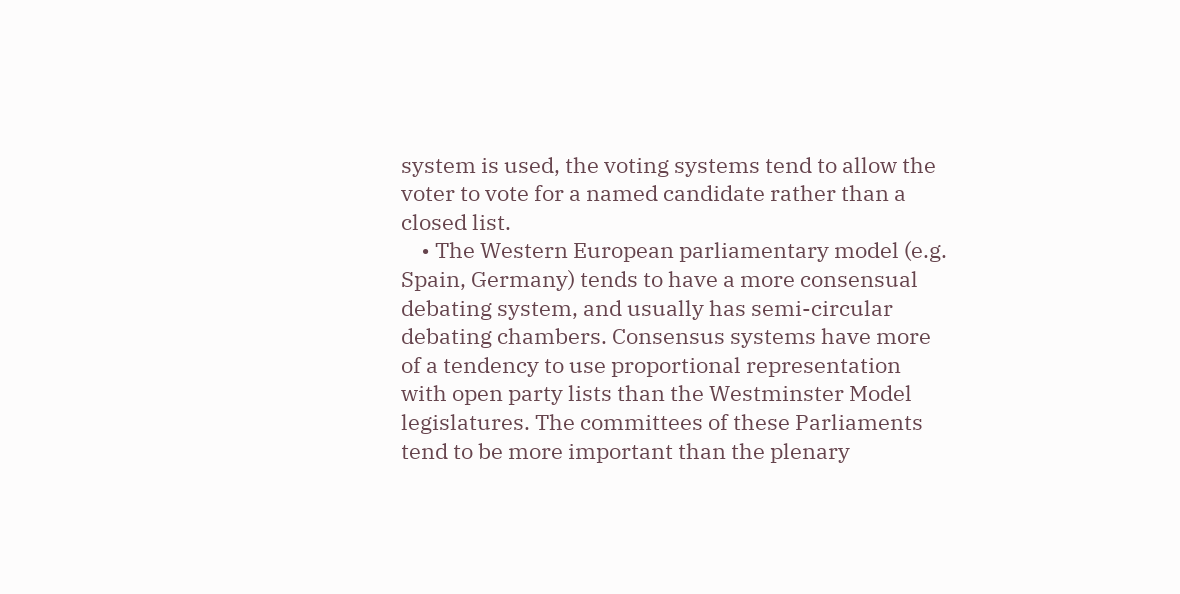system is used, the voting systems tend to allow the voter to vote for a named candidate rather than a closed list.
    • The Western European parliamentary model (e.g. Spain, Germany) tends to have a more consensual debating system, and usually has semi-circular debating chambers. Consensus systems have more of a tendency to use proportional representation with open party lists than the Westminster Model legislatures. The committees of these Parliaments tend to be more important than the plenary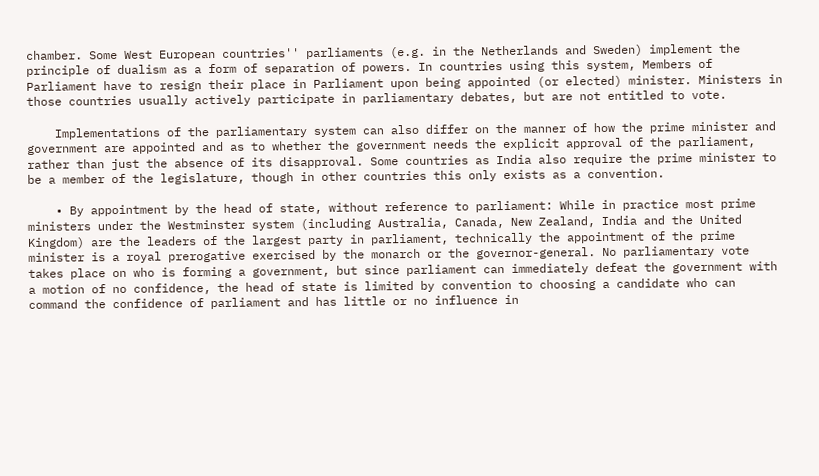chamber. Some West European countries'' parliaments (e.g. in the Netherlands and Sweden) implement the principle of dualism as a form of separation of powers. In countries using this system, Members of Parliament have to resign their place in Parliament upon being appointed (or elected) minister. Ministers in those countries usually actively participate in parliamentary debates, but are not entitled to vote.

    Implementations of the parliamentary system can also differ on the manner of how the prime minister and government are appointed and as to whether the government needs the explicit approval of the parliament, rather than just the absence of its disapproval. Some countries as India also require the prime minister to be a member of the legislature, though in other countries this only exists as a convention.

    • By appointment by the head of state, without reference to parliament: While in practice most prime ministers under the Westminster system (including Australia, Canada, New Zealand, India and the United Kingdom) are the leaders of the largest party in parliament, technically the appointment of the prime minister is a royal prerogative exercised by the monarch or the governor-general. No parliamentary vote takes place on who is forming a government, but since parliament can immediately defeat the government with a motion of no confidence, the head of state is limited by convention to choosing a candidate who can command the confidence of parliament and has little or no influence in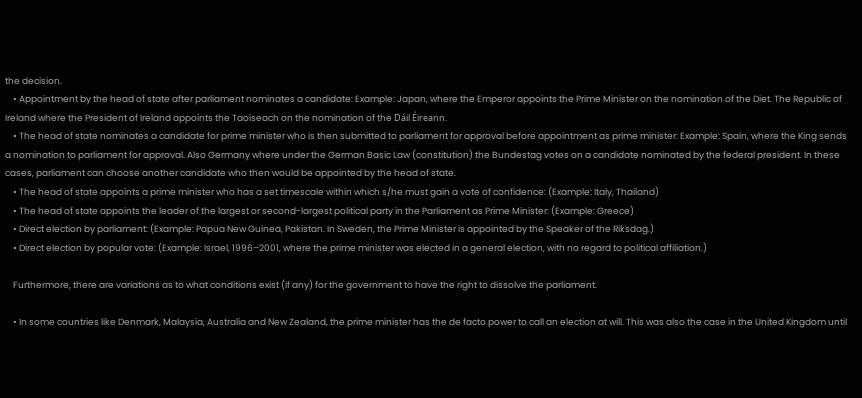the decision.
    • Appointment by the head of state after parliament nominates a candidate: Example: Japan, where the Emperor appoints the Prime Minister on the nomination of the Diet. The Republic of Ireland where the President of Ireland appoints the Taoiseach on the nomination of the Dáil Éireann.
    • The head of state nominates a candidate for prime minister who is then submitted to parliament for approval before appointment as prime minister: Example: Spain, where the King sends a nomination to parliament for approval. Also Germany where under the German Basic Law (constitution) the Bundestag votes on a candidate nominated by the federal president. In these cases, parliament can choose another candidate who then would be appointed by the head of state.
    • The head of state appoints a prime minister who has a set timescale within which s/he must gain a vote of confidence: (Example: Italy, Thailand)
    • The head of state appoints the leader of the largest or second-largest political party in the Parliament as Prime Minister: (Example: Greece)
    • Direct election by parliament: (Example: Papua New Guinea, Pakistan. In Sweden, the Prime Minister is appointed by the Speaker of the Riksdag.)
    • Direct election by popular vote: (Example: Israel, 1996–2001, where the prime minister was elected in a general election, with no regard to political affiliation.)

    Furthermore, there are variations as to what conditions exist (if any) for the government to have the right to dissolve the parliament.

    • In some countries like Denmark, Malaysia, Australia and New Zealand, the prime minister has the de facto power to call an election at will. This was also the case in the United Kingdom until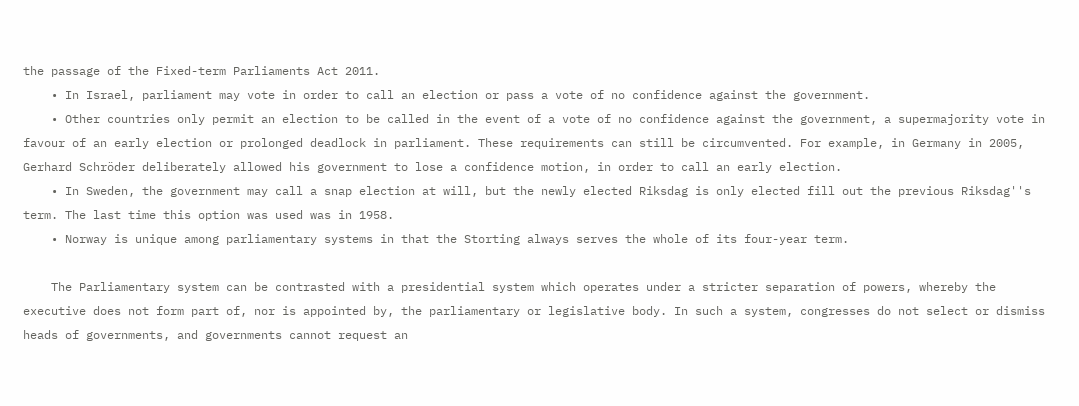the passage of the Fixed-term Parliaments Act 2011.
    • In Israel, parliament may vote in order to call an election or pass a vote of no confidence against the government.
    • Other countries only permit an election to be called in the event of a vote of no confidence against the government, a supermajority vote in favour of an early election or prolonged deadlock in parliament. These requirements can still be circumvented. For example, in Germany in 2005, Gerhard Schröder deliberately allowed his government to lose a confidence motion, in order to call an early election.
    • In Sweden, the government may call a snap election at will, but the newly elected Riksdag is only elected fill out the previous Riksdag''s term. The last time this option was used was in 1958.
    • Norway is unique among parliamentary systems in that the Storting always serves the whole of its four-year term.

    The Parliamentary system can be contrasted with a presidential system which operates under a stricter separation of powers, whereby the executive does not form part of, nor is appointed by, the parliamentary or legislative body. In such a system, congresses do not select or dismiss heads of governments, and governments cannot request an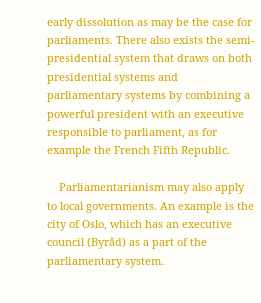early dissolution as may be the case for parliaments. There also exists the semi-presidential system that draws on both presidential systems and parliamentary systems by combining a powerful president with an executive responsible to parliament, as for example the French Fifth Republic.

    Parliamentarianism may also apply to local governments. An example is the city of Oslo, which has an executive council (Byråd) as a part of the parliamentary system.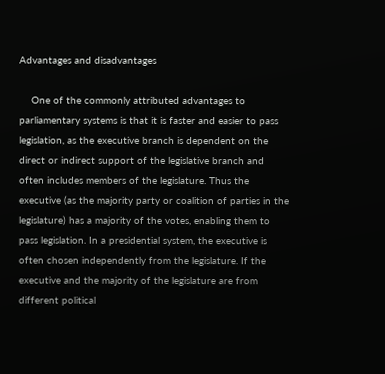Advantages and disadvantages

    One of the commonly attributed advantages to parliamentary systems is that it is faster and easier to pass legislation, as the executive branch is dependent on the direct or indirect support of the legislative branch and often includes members of the legislature. Thus the executive (as the majority party or coalition of parties in the legislature) has a majority of the votes, enabling them to pass legislation. In a presidential system, the executive is often chosen independently from the legislature. If the executive and the majority of the legislature are from different political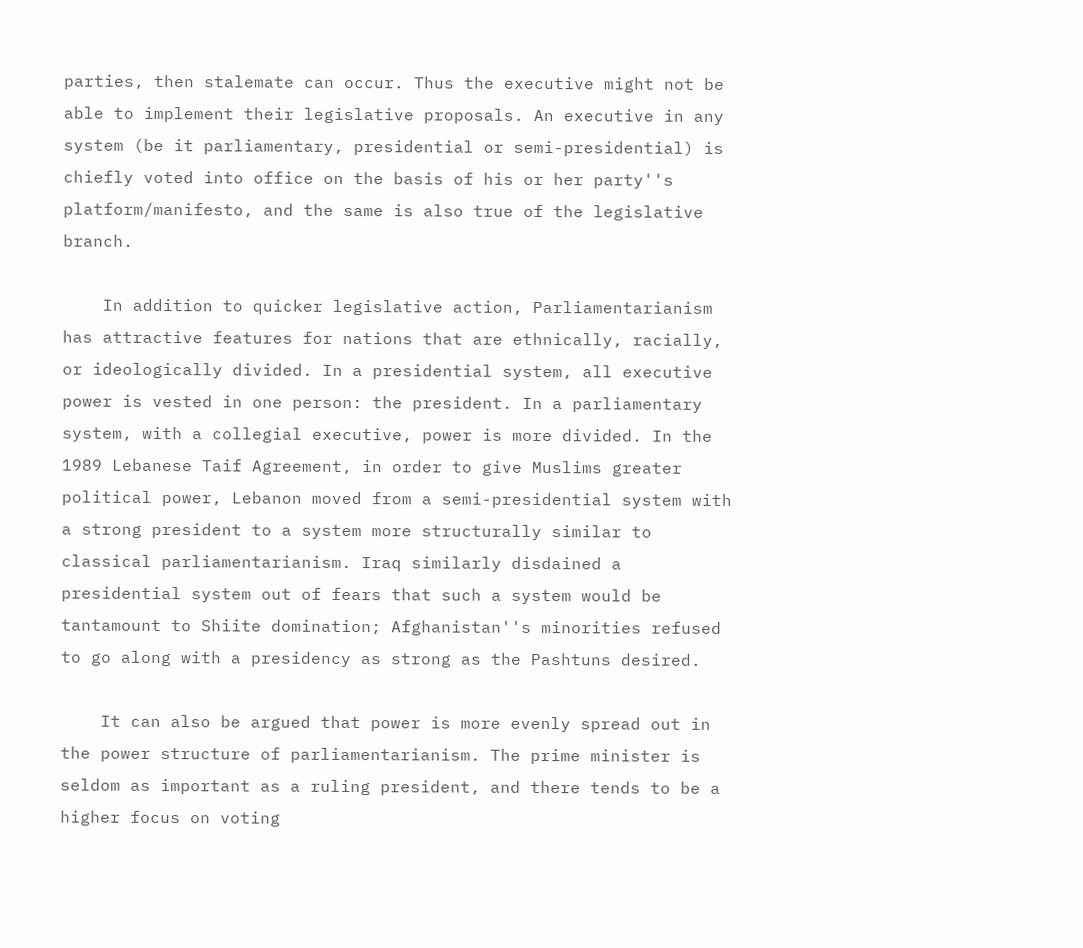parties, then stalemate can occur. Thus the executive might not be able to implement their legislative proposals. An executive in any system (be it parliamentary, presidential or semi-presidential) is chiefly voted into office on the basis of his or her party''s platform/manifesto, and the same is also true of the legislative branch.

    In addition to quicker legislative action, Parliamentarianism has attractive features for nations that are ethnically, racially, or ideologically divided. In a presidential system, all executive power is vested in one person: the president. In a parliamentary system, with a collegial executive, power is more divided. In the 1989 Lebanese Taif Agreement, in order to give Muslims greater political power, Lebanon moved from a semi-presidential system with a strong president to a system more structurally similar to classical parliamentarianism. Iraq similarly disdained a presidential system out of fears that such a system would be tantamount to Shiite domination; Afghanistan''s minorities refused to go along with a presidency as strong as the Pashtuns desired.

    It can also be argued that power is more evenly spread out in the power structure of parliamentarianism. The prime minister is seldom as important as a ruling president, and there tends to be a higher focus on voting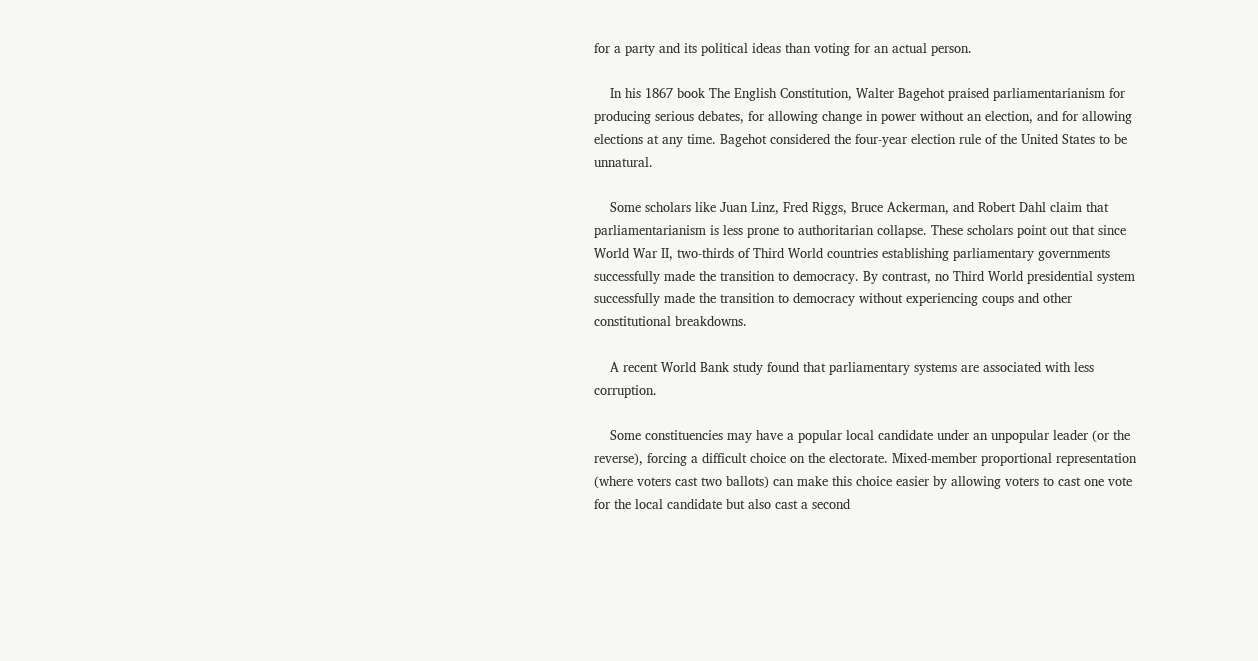for a party and its political ideas than voting for an actual person.

    In his 1867 book The English Constitution, Walter Bagehot praised parliamentarianism for producing serious debates, for allowing change in power without an election, and for allowing elections at any time. Bagehot considered the four-year election rule of the United States to be unnatural.

    Some scholars like Juan Linz, Fred Riggs, Bruce Ackerman, and Robert Dahl claim that parliamentarianism is less prone to authoritarian collapse. These scholars point out that since World War II, two-thirds of Third World countries establishing parliamentary governments successfully made the transition to democracy. By contrast, no Third World presidential system successfully made the transition to democracy without experiencing coups and other constitutional breakdowns.

    A recent World Bank study found that parliamentary systems are associated with less corruption.

    Some constituencies may have a popular local candidate under an unpopular leader (or the reverse), forcing a difficult choice on the electorate. Mixed-member proportional representation (where voters cast two ballots) can make this choice easier by allowing voters to cast one vote for the local candidate but also cast a second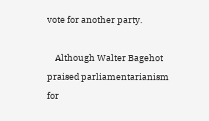vote for another party.

    Although Walter Bagehot praised parliamentarianism for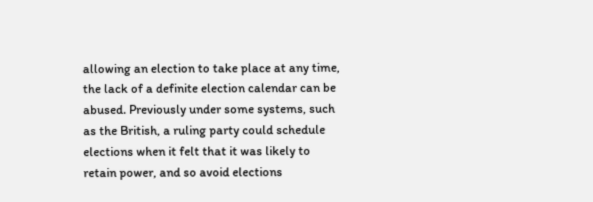allowing an election to take place at any time, the lack of a definite election calendar can be abused. Previously under some systems, such as the British, a ruling party could schedule elections when it felt that it was likely to retain power, and so avoid elections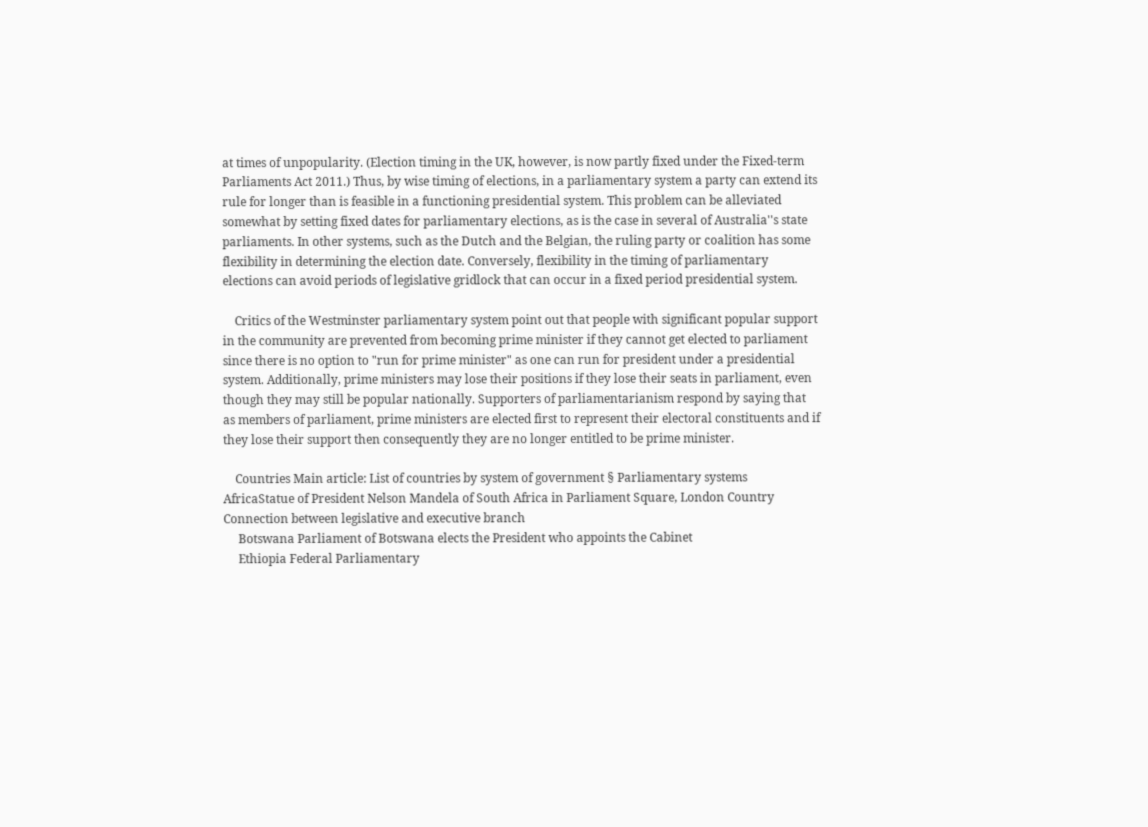at times of unpopularity. (Election timing in the UK, however, is now partly fixed under the Fixed-term Parliaments Act 2011.) Thus, by wise timing of elections, in a parliamentary system a party can extend its rule for longer than is feasible in a functioning presidential system. This problem can be alleviated somewhat by setting fixed dates for parliamentary elections, as is the case in several of Australia''s state parliaments. In other systems, such as the Dutch and the Belgian, the ruling party or coalition has some flexibility in determining the election date. Conversely, flexibility in the timing of parliamentary elections can avoid periods of legislative gridlock that can occur in a fixed period presidential system.

    Critics of the Westminster parliamentary system point out that people with significant popular support in the community are prevented from becoming prime minister if they cannot get elected to parliament since there is no option to "run for prime minister" as one can run for president under a presidential system. Additionally, prime ministers may lose their positions if they lose their seats in parliament, even though they may still be popular nationally. Supporters of parliamentarianism respond by saying that as members of parliament, prime ministers are elected first to represent their electoral constituents and if they lose their support then consequently they are no longer entitled to be prime minister.

    Countries Main article: List of countries by system of government § Parliamentary systems AfricaStatue of President Nelson Mandela of South Africa in Parliament Square, London Country Connection between legislative and executive branch
     Botswana Parliament of Botswana elects the President who appoints the Cabinet
     Ethiopia Federal Parliamentary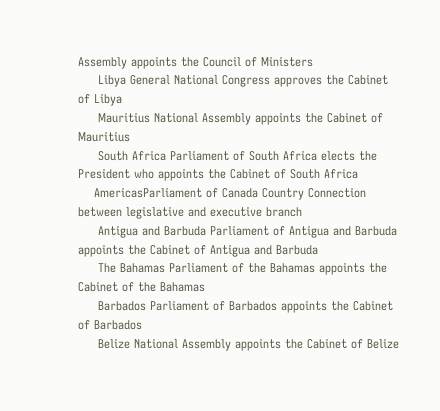Assembly appoints the Council of Ministers
     Libya General National Congress approves the Cabinet of Libya
     Mauritius National Assembly appoints the Cabinet of Mauritius
     South Africa Parliament of South Africa elects the President who appoints the Cabinet of South Africa
    AmericasParliament of Canada Country Connection between legislative and executive branch
     Antigua and Barbuda Parliament of Antigua and Barbuda appoints the Cabinet of Antigua and Barbuda
     The Bahamas Parliament of the Bahamas appoints the Cabinet of the Bahamas
     Barbados Parliament of Barbados appoints the Cabinet of Barbados
     Belize National Assembly appoints the Cabinet of Belize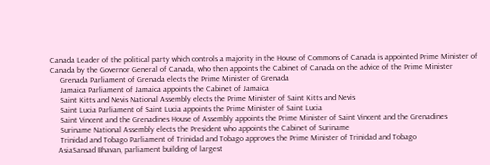Canada Leader of the political party which controls a majority in the House of Commons of Canada is appointed Prime Minister of Canada by the Governor General of Canada, who then appoints the Cabinet of Canada on the advice of the Prime Minister
     Grenada Parliament of Grenada elects the Prime Minister of Grenada
     Jamaica Parliament of Jamaica appoints the Cabinet of Jamaica
     Saint Kitts and Nevis National Assembly elects the Prime Minister of Saint Kitts and Nevis
     Saint Lucia Parliament of Saint Lucia appoints the Prime Minister of Saint Lucia
     Saint Vincent and the Grenadines House of Assembly appoints the Prime Minister of Saint Vincent and the Grenadines
     Suriname National Assembly elects the President who appoints the Cabinet of Suriname
     Trinidad and Tobago Parliament of Trinidad and Tobago approves the Prime Minister of Trinidad and Tobago
    AsiaSansad Bhavan, parliament building of largest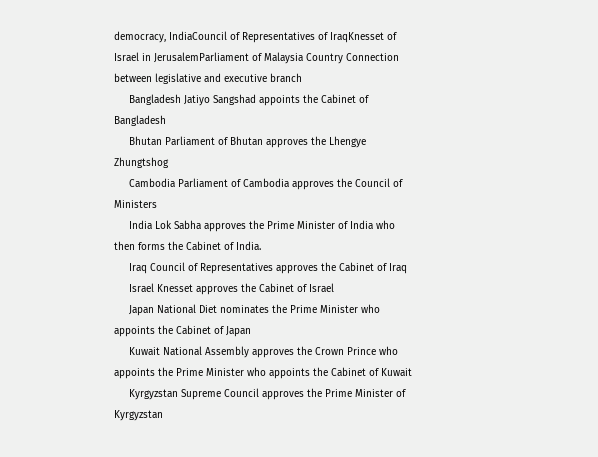democracy, IndiaCouncil of Representatives of IraqKnesset of Israel in JerusalemParliament of Malaysia Country Connection between legislative and executive branch
     Bangladesh Jatiyo Sangshad appoints the Cabinet of Bangladesh
     Bhutan Parliament of Bhutan approves the Lhengye Zhungtshog
     Cambodia Parliament of Cambodia approves the Council of Ministers
     India Lok Sabha approves the Prime Minister of India who then forms the Cabinet of India.
     Iraq Council of Representatives approves the Cabinet of Iraq
     Israel Knesset approves the Cabinet of Israel
     Japan National Diet nominates the Prime Minister who appoints the Cabinet of Japan
     Kuwait National Assembly approves the Crown Prince who appoints the Prime Minister who appoints the Cabinet of Kuwait
     Kyrgyzstan Supreme Council approves the Prime Minister of Kyrgyzstan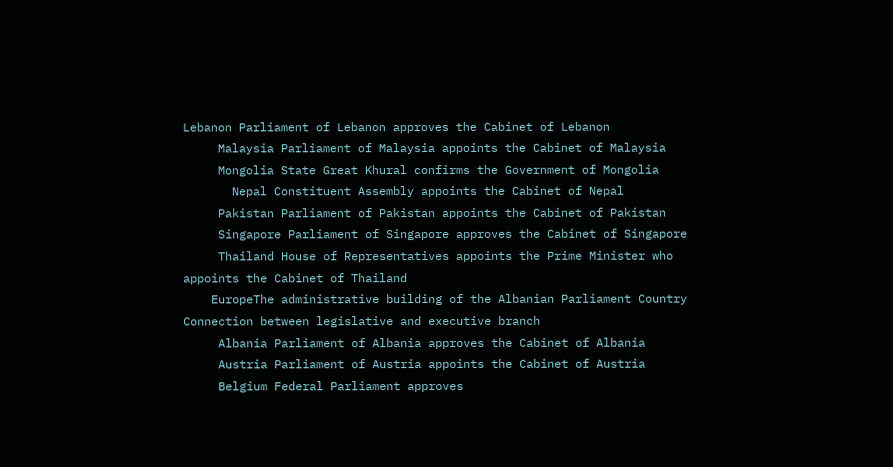Lebanon Parliament of Lebanon approves the Cabinet of Lebanon
     Malaysia Parliament of Malaysia appoints the Cabinet of Malaysia
     Mongolia State Great Khural confirms the Government of Mongolia
       Nepal Constituent Assembly appoints the Cabinet of Nepal
     Pakistan Parliament of Pakistan appoints the Cabinet of Pakistan
     Singapore Parliament of Singapore approves the Cabinet of Singapore
     Thailand House of Representatives appoints the Prime Minister who appoints the Cabinet of Thailand
    EuropeThe administrative building of the Albanian Parliament Country Connection between legislative and executive branch
     Albania Parliament of Albania approves the Cabinet of Albania
     Austria Parliament of Austria appoints the Cabinet of Austria
     Belgium Federal Parliament approves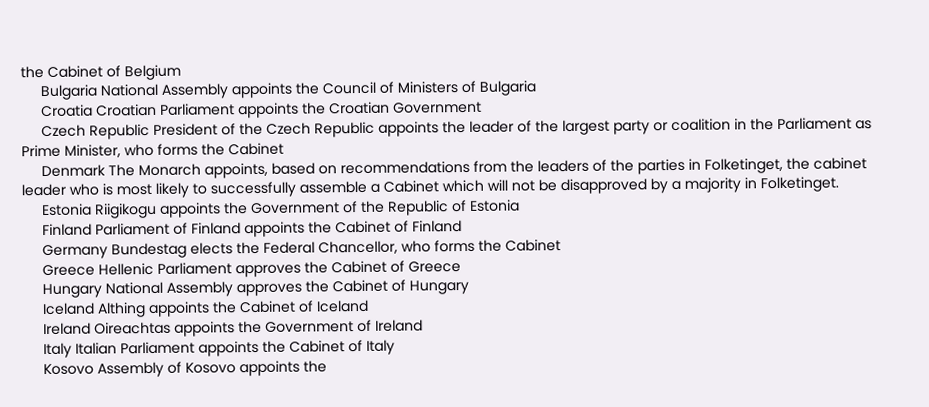the Cabinet of Belgium
     Bulgaria National Assembly appoints the Council of Ministers of Bulgaria
     Croatia Croatian Parliament appoints the Croatian Government
     Czech Republic President of the Czech Republic appoints the leader of the largest party or coalition in the Parliament as Prime Minister, who forms the Cabinet
     Denmark The Monarch appoints, based on recommendations from the leaders of the parties in Folketinget, the cabinet leader who is most likely to successfully assemble a Cabinet which will not be disapproved by a majority in Folketinget.
     Estonia Riigikogu appoints the Government of the Republic of Estonia
     Finland Parliament of Finland appoints the Cabinet of Finland
     Germany Bundestag elects the Federal Chancellor, who forms the Cabinet
     Greece Hellenic Parliament approves the Cabinet of Greece
     Hungary National Assembly approves the Cabinet of Hungary
     Iceland Althing appoints the Cabinet of Iceland
     Ireland Oireachtas appoints the Government of Ireland
     Italy Italian Parliament appoints the Cabinet of Italy
     Kosovo Assembly of Kosovo appoints the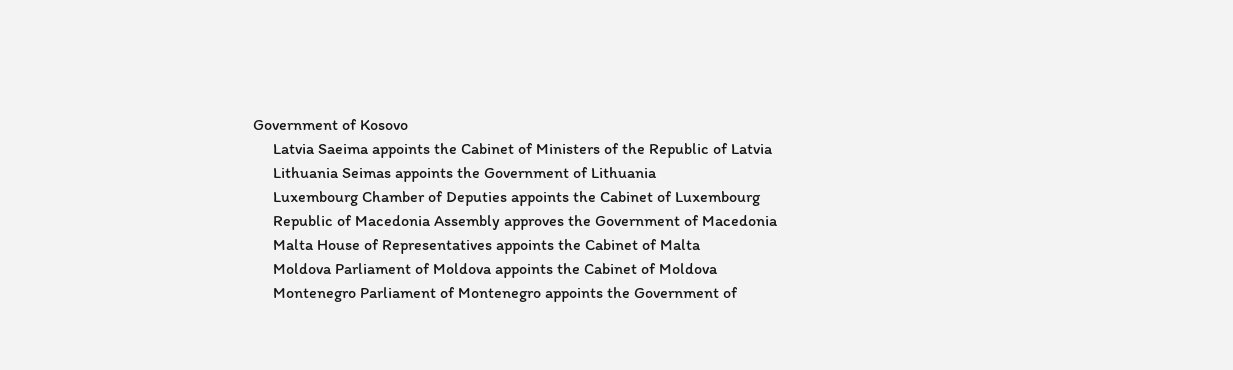Government of Kosovo
     Latvia Saeima appoints the Cabinet of Ministers of the Republic of Latvia
     Lithuania Seimas appoints the Government of Lithuania
     Luxembourg Chamber of Deputies appoints the Cabinet of Luxembourg
     Republic of Macedonia Assembly approves the Government of Macedonia
     Malta House of Representatives appoints the Cabinet of Malta
     Moldova Parliament of Moldova appoints the Cabinet of Moldova
     Montenegro Parliament of Montenegro appoints the Government of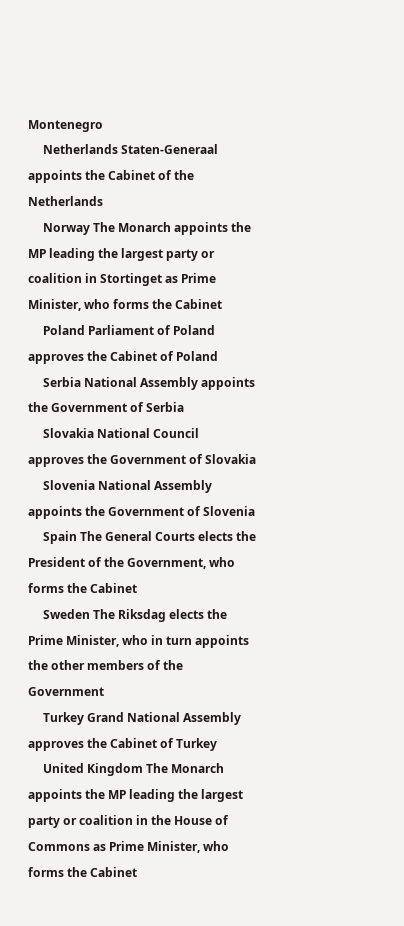Montenegro
     Netherlands Staten-Generaal appoints the Cabinet of the Netherlands
     Norway The Monarch appoints the MP leading the largest party or coalition in Stortinget as Prime Minister, who forms the Cabinet
     Poland Parliament of Poland approves the Cabinet of Poland
     Serbia National Assembly appoints the Government of Serbia
     Slovakia National Council approves the Government of Slovakia
     Slovenia National Assembly appoints the Government of Slovenia
     Spain The General Courts elects the President of the Government, who forms the Cabinet
     Sweden The Riksdag elects the Prime Minister, who in turn appoints the other members of the Government
     Turkey Grand National Assembly approves the Cabinet of Turkey
     United Kingdom The Monarch appoints the MP leading the largest party or coalition in the House of Commons as Prime Minister, who forms the Cabinet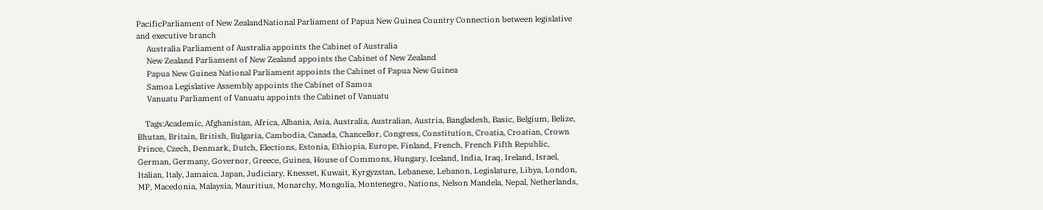PacificParliament of New ZealandNational Parliament of Papua New Guinea Country Connection between legislative and executive branch
     Australia Parliament of Australia appoints the Cabinet of Australia
     New Zealand Parliament of New Zealand appoints the Cabinet of New Zealand
     Papua New Guinea National Parliament appoints the Cabinet of Papua New Guinea
     Samoa Legislative Assembly appoints the Cabinet of Samoa
     Vanuatu Parliament of Vanuatu appoints the Cabinet of Vanuatu

    Tags:Academic, Afghanistan, Africa, Albania, Asia, Australia, Australian, Austria, Bangladesh, Basic, Belgium, Belize, Bhutan, Britain, British, Bulgaria, Cambodia, Canada, Chancellor, Congress, Constitution, Croatia, Croatian, Crown Prince, Czech, Denmark, Dutch, Elections, Estonia, Ethiopia, Europe, Finland, French, French Fifth Republic, German, Germany, Governor, Greece, Guinea, House of Commons, Hungary, Iceland, India, Iraq, Ireland, Israel, Italian, Italy, Jamaica, Japan, Judiciary, Knesset, Kuwait, Kyrgyzstan, Lebanese, Lebanon, Legislature, Libya, London, MP, Macedonia, Malaysia, Mauritius, Monarchy, Mongolia, Montenegro, Nations, Nelson Mandela, Nepal, Netherlands,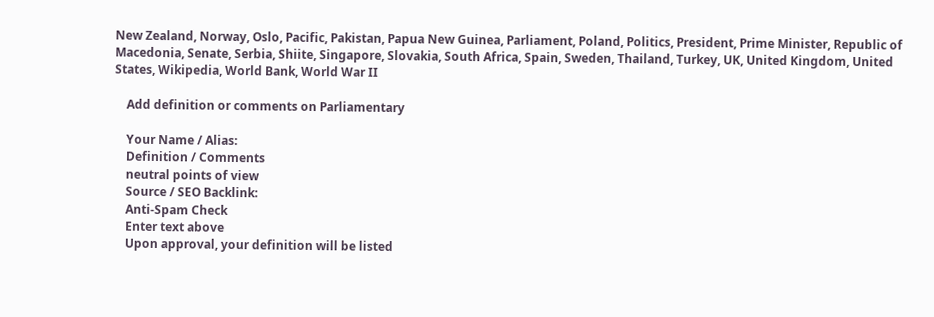New Zealand, Norway, Oslo, Pacific, Pakistan, Papua New Guinea, Parliament, Poland, Politics, President, Prime Minister, Republic of Macedonia, Senate, Serbia, Shiite, Singapore, Slovakia, South Africa, Spain, Sweden, Thailand, Turkey, UK, United Kingdom, United States, Wikipedia, World Bank, World War II

    Add definition or comments on Parliamentary

    Your Name / Alias:
    Definition / Comments
    neutral points of view
    Source / SEO Backlink:
    Anti-Spam Check
    Enter text above
    Upon approval, your definition will be listed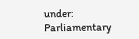under: Parliamentary